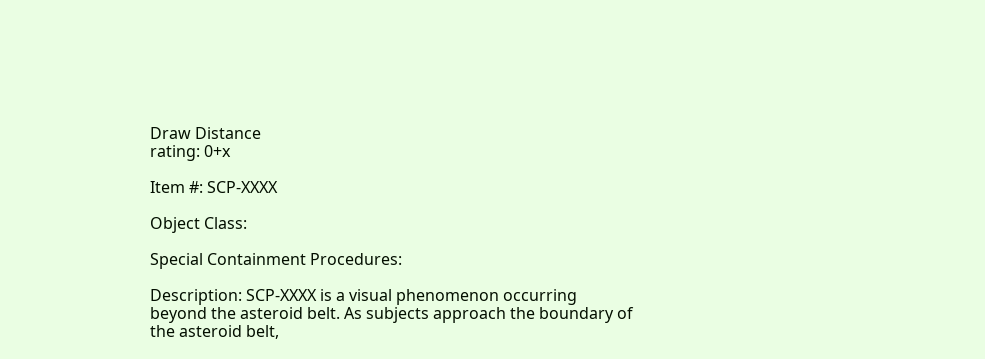Draw Distance
rating: 0+x

Item #: SCP-XXXX

Object Class:

Special Containment Procedures:

Description: SCP-XXXX is a visual phenomenon occurring beyond the asteroid belt. As subjects approach the boundary of the asteroid belt,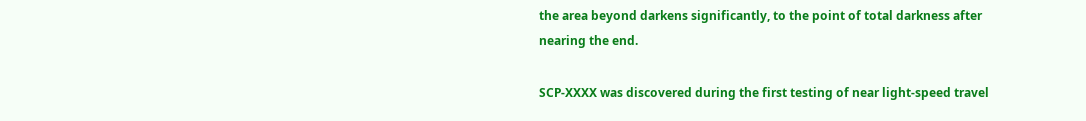the area beyond darkens significantly, to the point of total darkness after nearing the end.

SCP-XXXX was discovered during the first testing of near light-speed travel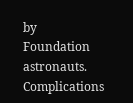by Foundation astronauts. Complications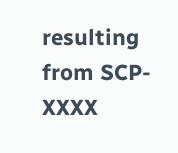resulting from SCP-XXXX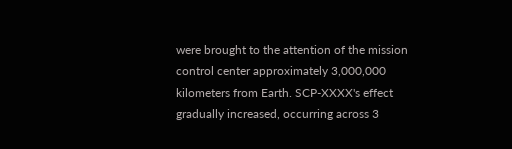were brought to the attention of the mission control center approximately 3,000,000 kilometers from Earth. SCP-XXXX's effect gradually increased, occurring across 3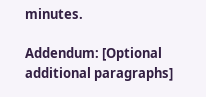minutes.

Addendum: [Optional additional paragraphs]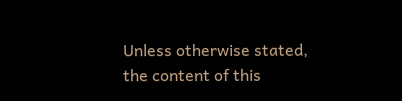Unless otherwise stated, the content of this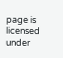page is licensed under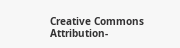Creative Commons Attribution-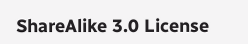ShareAlike 3.0 License